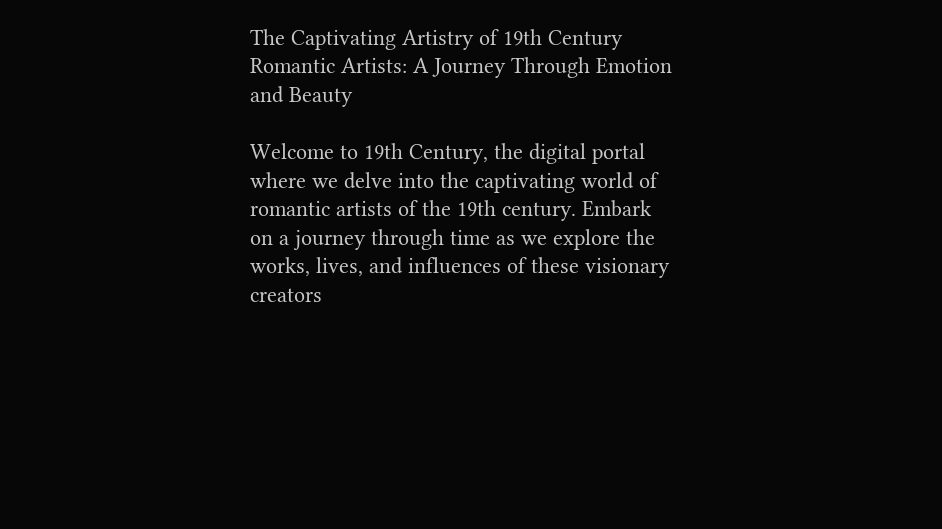The Captivating Artistry of 19th Century Romantic Artists: A Journey Through Emotion and Beauty

Welcome to 19th Century, the digital portal where we delve into the captivating world of romantic artists of the 19th century. Embark on a journey through time as we explore the works, lives, and influences of these visionary creators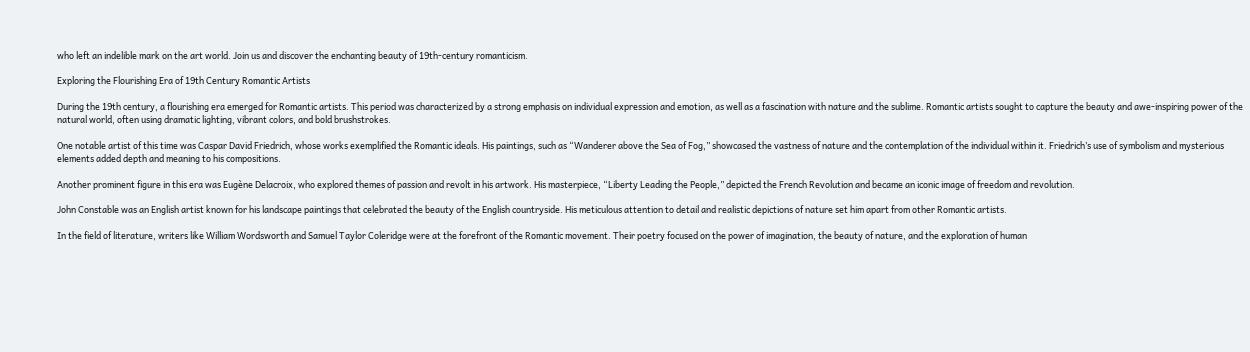who left an indelible mark on the art world. Join us and discover the enchanting beauty of 19th-century romanticism.

Exploring the Flourishing Era of 19th Century Romantic Artists

During the 19th century, a flourishing era emerged for Romantic artists. This period was characterized by a strong emphasis on individual expression and emotion, as well as a fascination with nature and the sublime. Romantic artists sought to capture the beauty and awe-inspiring power of the natural world, often using dramatic lighting, vibrant colors, and bold brushstrokes.

One notable artist of this time was Caspar David Friedrich, whose works exemplified the Romantic ideals. His paintings, such as “Wanderer above the Sea of Fog,” showcased the vastness of nature and the contemplation of the individual within it. Friedrich’s use of symbolism and mysterious elements added depth and meaning to his compositions.

Another prominent figure in this era was Eugène Delacroix, who explored themes of passion and revolt in his artwork. His masterpiece, “Liberty Leading the People,” depicted the French Revolution and became an iconic image of freedom and revolution.

John Constable was an English artist known for his landscape paintings that celebrated the beauty of the English countryside. His meticulous attention to detail and realistic depictions of nature set him apart from other Romantic artists.

In the field of literature, writers like William Wordsworth and Samuel Taylor Coleridge were at the forefront of the Romantic movement. Their poetry focused on the power of imagination, the beauty of nature, and the exploration of human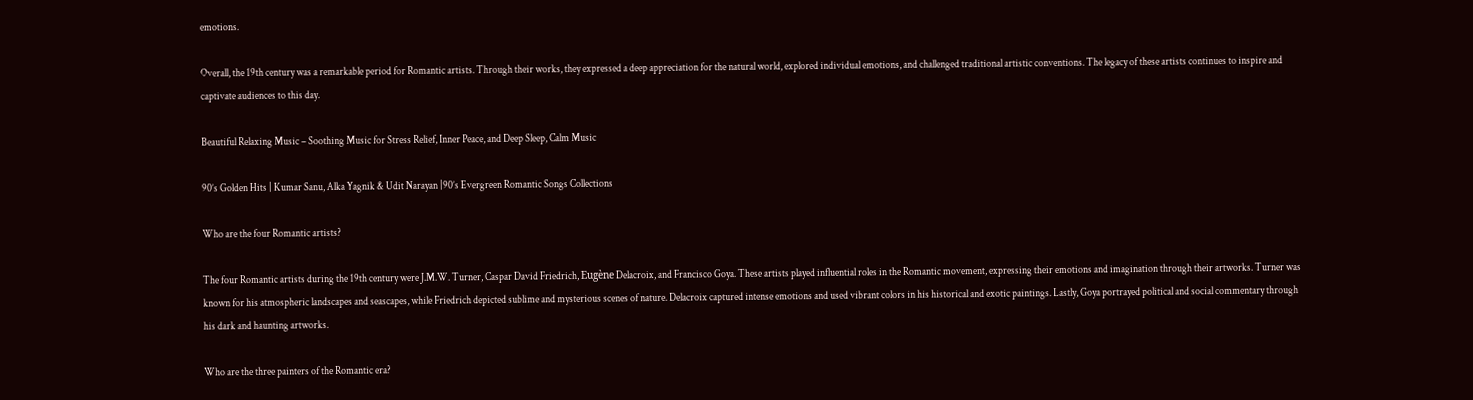emotions.

Overall, the 19th century was a remarkable period for Romantic artists. Through their works, they expressed a deep appreciation for the natural world, explored individual emotions, and challenged traditional artistic conventions. The legacy of these artists continues to inspire and captivate audiences to this day.

Beautiful Relaxing Music – Soothing Music for Stress Relief, Inner Peace, and Deep Sleep, Calm Music

90’s Golden Hits | Kumar Sanu, Alka Yagnik & Udit Narayan |90’s Evergreen Romantic Songs Collections

Who are the four Romantic artists?

The four Romantic artists during the 19th century were J.M.W. Turner, Caspar David Friedrich, Eugène Delacroix, and Francisco Goya. These artists played influential roles in the Romantic movement, expressing their emotions and imagination through their artworks. Turner was known for his atmospheric landscapes and seascapes, while Friedrich depicted sublime and mysterious scenes of nature. Delacroix captured intense emotions and used vibrant colors in his historical and exotic paintings. Lastly, Goya portrayed political and social commentary through his dark and haunting artworks.

Who are the three painters of the Romantic era?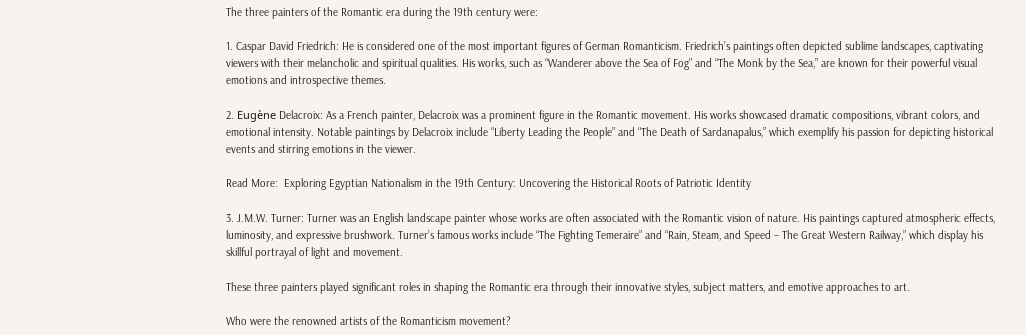The three painters of the Romantic era during the 19th century were:

1. Caspar David Friedrich: He is considered one of the most important figures of German Romanticism. Friedrich’s paintings often depicted sublime landscapes, captivating viewers with their melancholic and spiritual qualities. His works, such as “Wanderer above the Sea of Fog” and “The Monk by the Sea,” are known for their powerful visual emotions and introspective themes.

2. Eugène Delacroix: As a French painter, Delacroix was a prominent figure in the Romantic movement. His works showcased dramatic compositions, vibrant colors, and emotional intensity. Notable paintings by Delacroix include “Liberty Leading the People” and “The Death of Sardanapalus,” which exemplify his passion for depicting historical events and stirring emotions in the viewer.

Read More:  Exploring Egyptian Nationalism in the 19th Century: Uncovering the Historical Roots of Patriotic Identity

3. J.M.W. Turner: Turner was an English landscape painter whose works are often associated with the Romantic vision of nature. His paintings captured atmospheric effects, luminosity, and expressive brushwork. Turner’s famous works include “The Fighting Temeraire” and “Rain, Steam, and Speed – The Great Western Railway,” which display his skillful portrayal of light and movement.

These three painters played significant roles in shaping the Romantic era through their innovative styles, subject matters, and emotive approaches to art.

Who were the renowned artists of the Romanticism movement?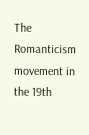The Romanticism movement in the 19th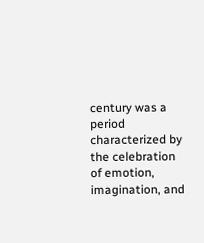century was a period characterized by the celebration of emotion, imagination, and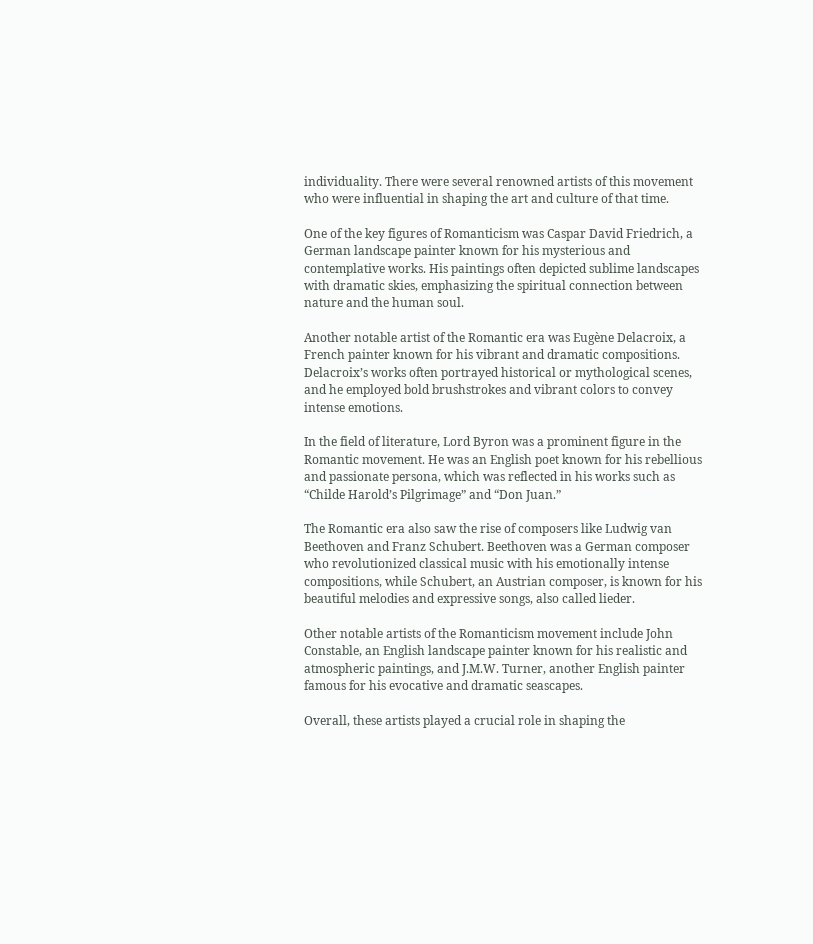individuality. There were several renowned artists of this movement who were influential in shaping the art and culture of that time.

One of the key figures of Romanticism was Caspar David Friedrich, a German landscape painter known for his mysterious and contemplative works. His paintings often depicted sublime landscapes with dramatic skies, emphasizing the spiritual connection between nature and the human soul.

Another notable artist of the Romantic era was Eugène Delacroix, a French painter known for his vibrant and dramatic compositions. Delacroix’s works often portrayed historical or mythological scenes, and he employed bold brushstrokes and vibrant colors to convey intense emotions.

In the field of literature, Lord Byron was a prominent figure in the Romantic movement. He was an English poet known for his rebellious and passionate persona, which was reflected in his works such as “Childe Harold’s Pilgrimage” and “Don Juan.”

The Romantic era also saw the rise of composers like Ludwig van Beethoven and Franz Schubert. Beethoven was a German composer who revolutionized classical music with his emotionally intense compositions, while Schubert, an Austrian composer, is known for his beautiful melodies and expressive songs, also called lieder.

Other notable artists of the Romanticism movement include John Constable, an English landscape painter known for his realistic and atmospheric paintings, and J.M.W. Turner, another English painter famous for his evocative and dramatic seascapes.

Overall, these artists played a crucial role in shaping the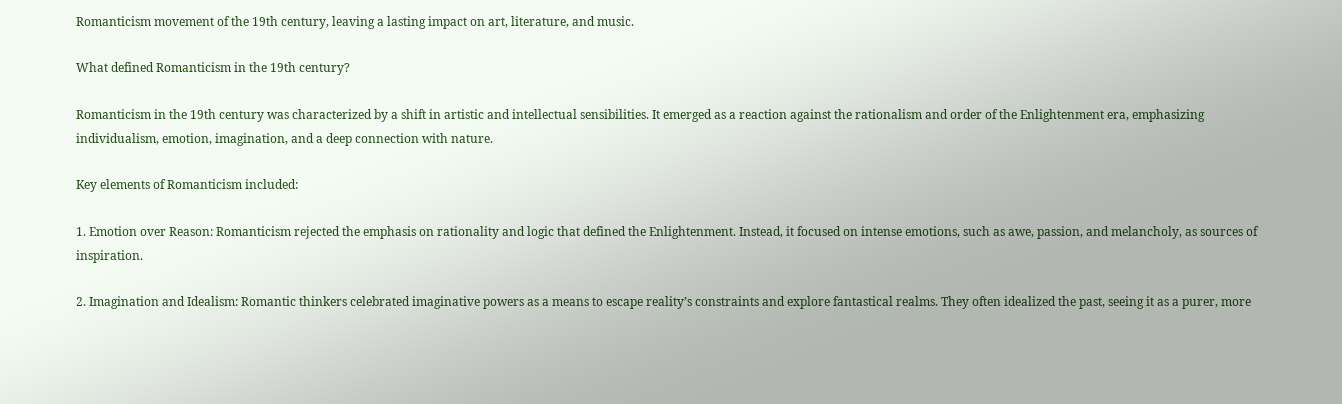Romanticism movement of the 19th century, leaving a lasting impact on art, literature, and music.

What defined Romanticism in the 19th century?

Romanticism in the 19th century was characterized by a shift in artistic and intellectual sensibilities. It emerged as a reaction against the rationalism and order of the Enlightenment era, emphasizing individualism, emotion, imagination, and a deep connection with nature.

Key elements of Romanticism included:

1. Emotion over Reason: Romanticism rejected the emphasis on rationality and logic that defined the Enlightenment. Instead, it focused on intense emotions, such as awe, passion, and melancholy, as sources of inspiration.

2. Imagination and Idealism: Romantic thinkers celebrated imaginative powers as a means to escape reality’s constraints and explore fantastical realms. They often idealized the past, seeing it as a purer, more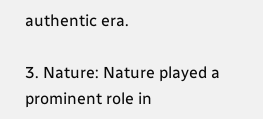authentic era.

3. Nature: Nature played a prominent role in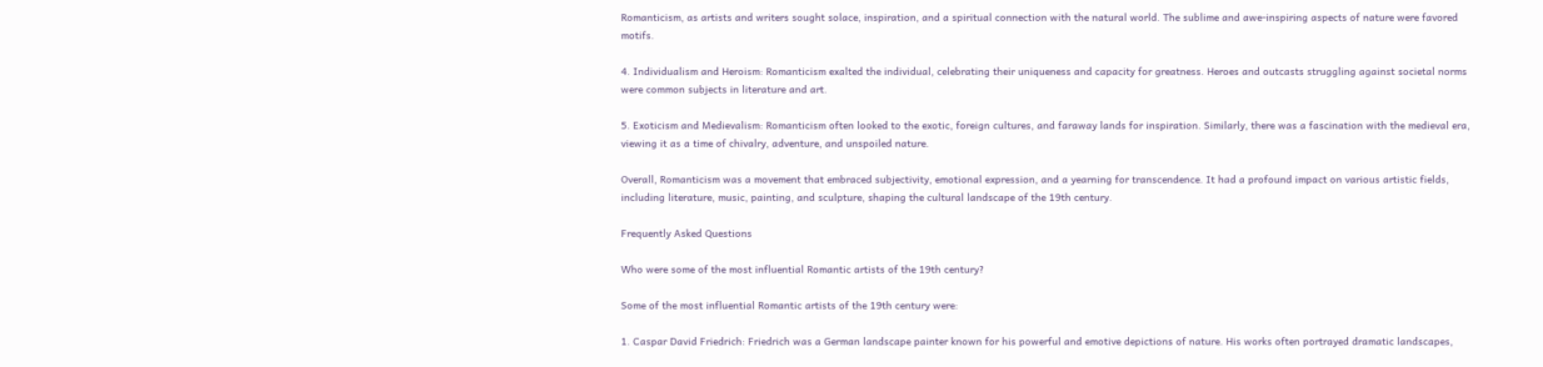Romanticism, as artists and writers sought solace, inspiration, and a spiritual connection with the natural world. The sublime and awe-inspiring aspects of nature were favored motifs.

4. Individualism and Heroism: Romanticism exalted the individual, celebrating their uniqueness and capacity for greatness. Heroes and outcasts struggling against societal norms were common subjects in literature and art.

5. Exoticism and Medievalism: Romanticism often looked to the exotic, foreign cultures, and faraway lands for inspiration. Similarly, there was a fascination with the medieval era, viewing it as a time of chivalry, adventure, and unspoiled nature.

Overall, Romanticism was a movement that embraced subjectivity, emotional expression, and a yearning for transcendence. It had a profound impact on various artistic fields, including literature, music, painting, and sculpture, shaping the cultural landscape of the 19th century.

Frequently Asked Questions

Who were some of the most influential Romantic artists of the 19th century?

Some of the most influential Romantic artists of the 19th century were:

1. Caspar David Friedrich: Friedrich was a German landscape painter known for his powerful and emotive depictions of nature. His works often portrayed dramatic landscapes,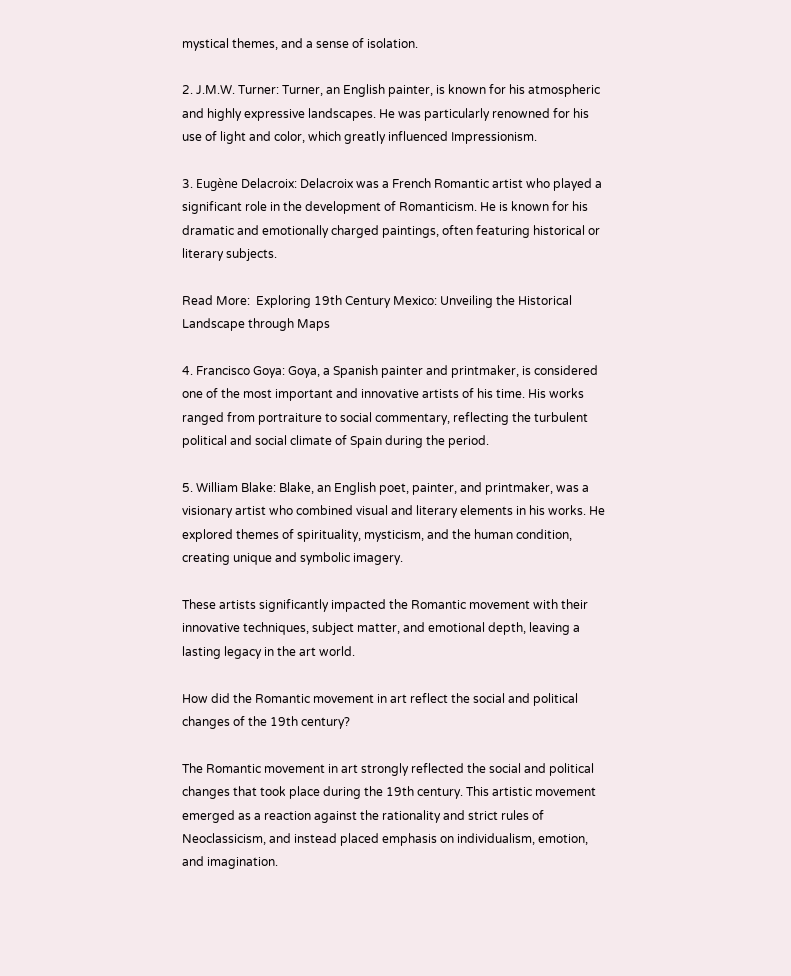mystical themes, and a sense of isolation.

2. J.M.W. Turner: Turner, an English painter, is known for his atmospheric and highly expressive landscapes. He was particularly renowned for his use of light and color, which greatly influenced Impressionism.

3. Eugène Delacroix: Delacroix was a French Romantic artist who played a significant role in the development of Romanticism. He is known for his dramatic and emotionally charged paintings, often featuring historical or literary subjects.

Read More:  Exploring 19th Century Mexico: Unveiling the Historical Landscape through Maps

4. Francisco Goya: Goya, a Spanish painter and printmaker, is considered one of the most important and innovative artists of his time. His works ranged from portraiture to social commentary, reflecting the turbulent political and social climate of Spain during the period.

5. William Blake: Blake, an English poet, painter, and printmaker, was a visionary artist who combined visual and literary elements in his works. He explored themes of spirituality, mysticism, and the human condition, creating unique and symbolic imagery.

These artists significantly impacted the Romantic movement with their innovative techniques, subject matter, and emotional depth, leaving a lasting legacy in the art world.

How did the Romantic movement in art reflect the social and political changes of the 19th century?

The Romantic movement in art strongly reflected the social and political changes that took place during the 19th century. This artistic movement emerged as a reaction against the rationality and strict rules of Neoclassicism, and instead placed emphasis on individualism, emotion, and imagination.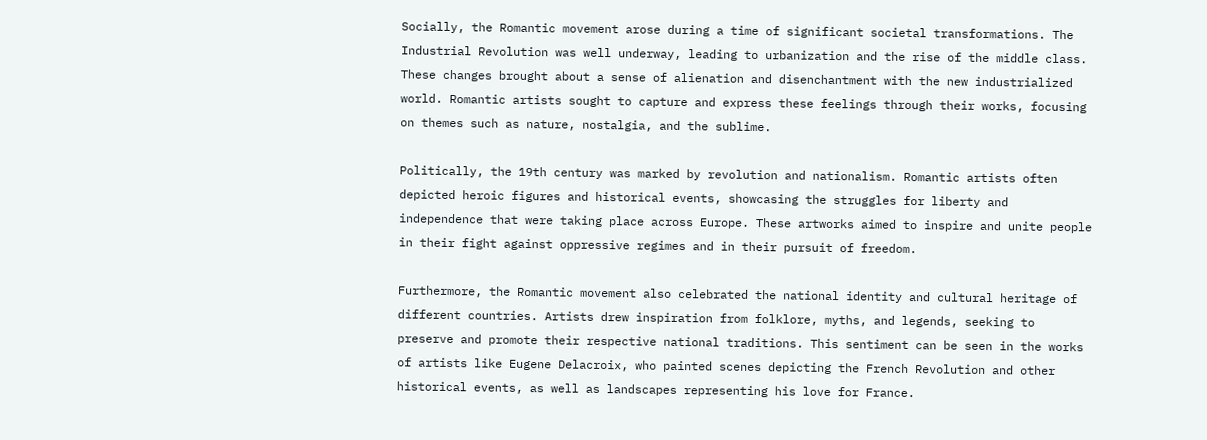Socially, the Romantic movement arose during a time of significant societal transformations. The Industrial Revolution was well underway, leading to urbanization and the rise of the middle class. These changes brought about a sense of alienation and disenchantment with the new industrialized world. Romantic artists sought to capture and express these feelings through their works, focusing on themes such as nature, nostalgia, and the sublime.

Politically, the 19th century was marked by revolution and nationalism. Romantic artists often depicted heroic figures and historical events, showcasing the struggles for liberty and independence that were taking place across Europe. These artworks aimed to inspire and unite people in their fight against oppressive regimes and in their pursuit of freedom.

Furthermore, the Romantic movement also celebrated the national identity and cultural heritage of different countries. Artists drew inspiration from folklore, myths, and legends, seeking to preserve and promote their respective national traditions. This sentiment can be seen in the works of artists like Eugene Delacroix, who painted scenes depicting the French Revolution and other historical events, as well as landscapes representing his love for France.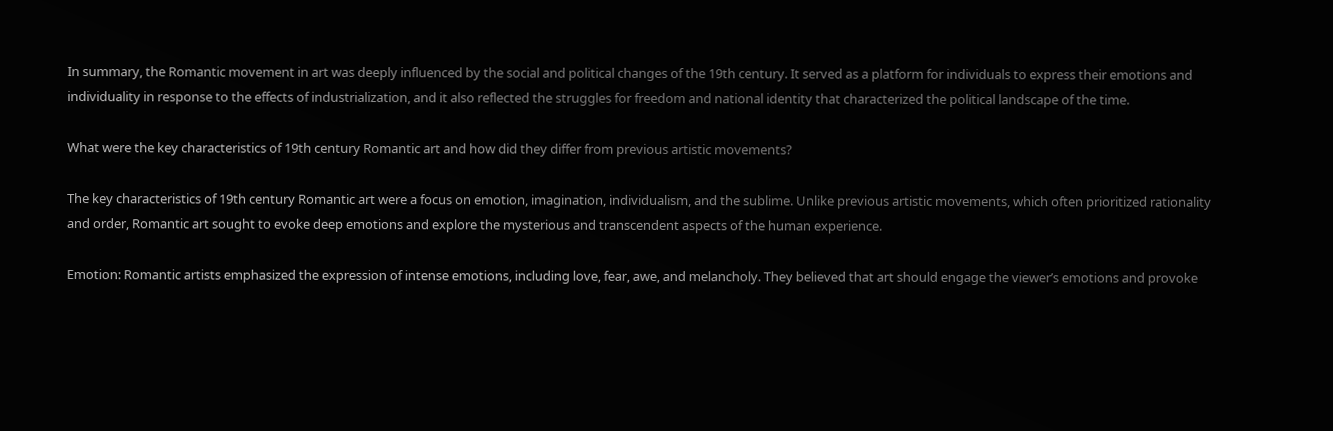In summary, the Romantic movement in art was deeply influenced by the social and political changes of the 19th century. It served as a platform for individuals to express their emotions and individuality in response to the effects of industrialization, and it also reflected the struggles for freedom and national identity that characterized the political landscape of the time.

What were the key characteristics of 19th century Romantic art and how did they differ from previous artistic movements?

The key characteristics of 19th century Romantic art were a focus on emotion, imagination, individualism, and the sublime. Unlike previous artistic movements, which often prioritized rationality and order, Romantic art sought to evoke deep emotions and explore the mysterious and transcendent aspects of the human experience.

Emotion: Romantic artists emphasized the expression of intense emotions, including love, fear, awe, and melancholy. They believed that art should engage the viewer’s emotions and provoke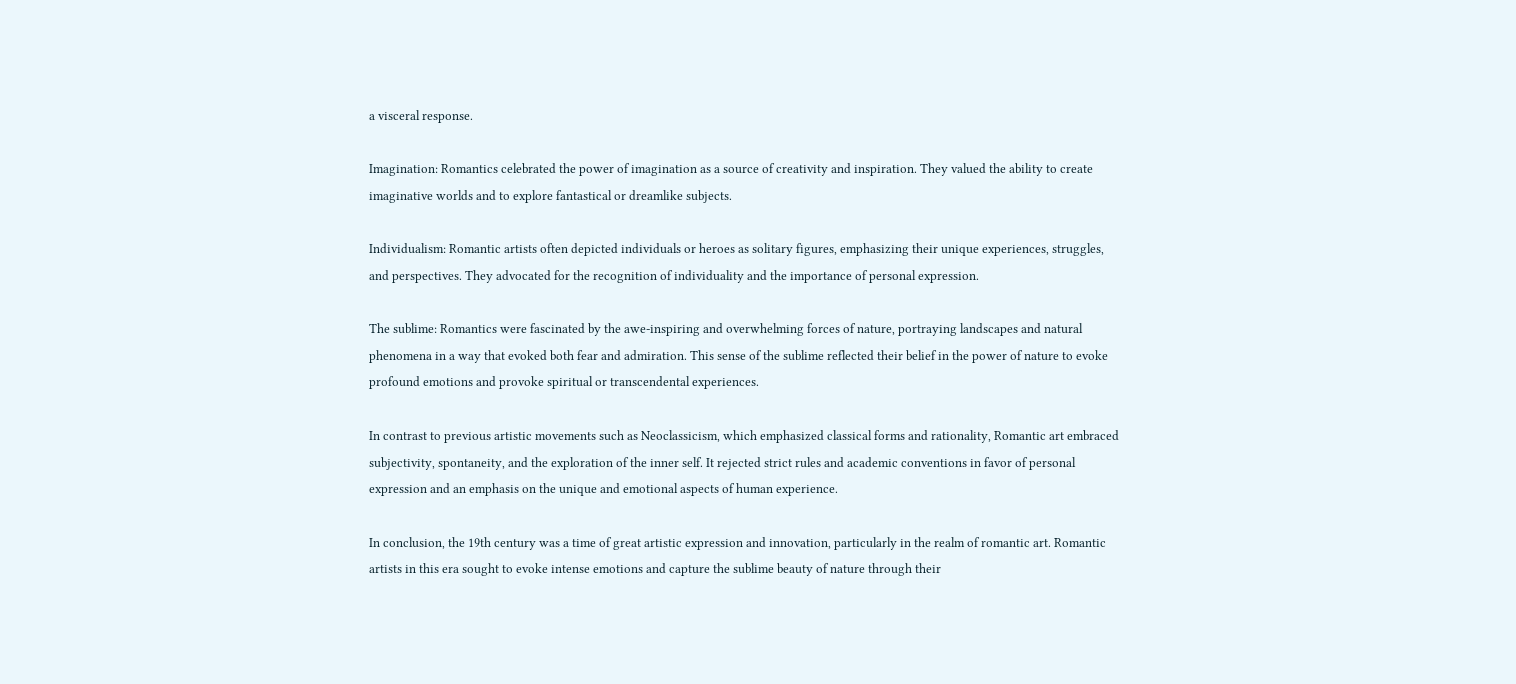a visceral response.

Imagination: Romantics celebrated the power of imagination as a source of creativity and inspiration. They valued the ability to create imaginative worlds and to explore fantastical or dreamlike subjects.

Individualism: Romantic artists often depicted individuals or heroes as solitary figures, emphasizing their unique experiences, struggles, and perspectives. They advocated for the recognition of individuality and the importance of personal expression.

The sublime: Romantics were fascinated by the awe-inspiring and overwhelming forces of nature, portraying landscapes and natural phenomena in a way that evoked both fear and admiration. This sense of the sublime reflected their belief in the power of nature to evoke profound emotions and provoke spiritual or transcendental experiences.

In contrast to previous artistic movements such as Neoclassicism, which emphasized classical forms and rationality, Romantic art embraced subjectivity, spontaneity, and the exploration of the inner self. It rejected strict rules and academic conventions in favor of personal expression and an emphasis on the unique and emotional aspects of human experience.

In conclusion, the 19th century was a time of great artistic expression and innovation, particularly in the realm of romantic art. Romantic artists in this era sought to evoke intense emotions and capture the sublime beauty of nature through their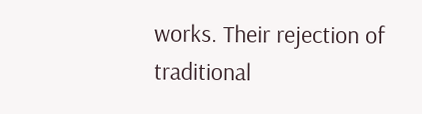works. Their rejection of traditional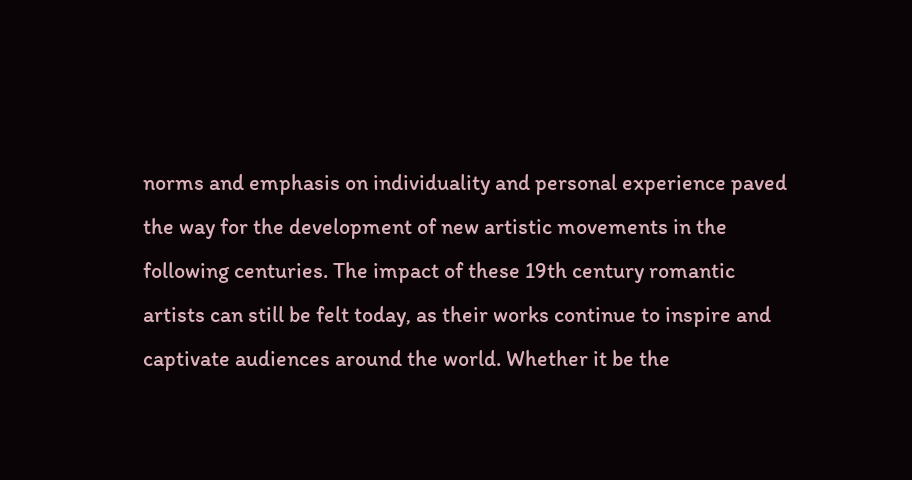norms and emphasis on individuality and personal experience paved the way for the development of new artistic movements in the following centuries. The impact of these 19th century romantic artists can still be felt today, as their works continue to inspire and captivate audiences around the world. Whether it be the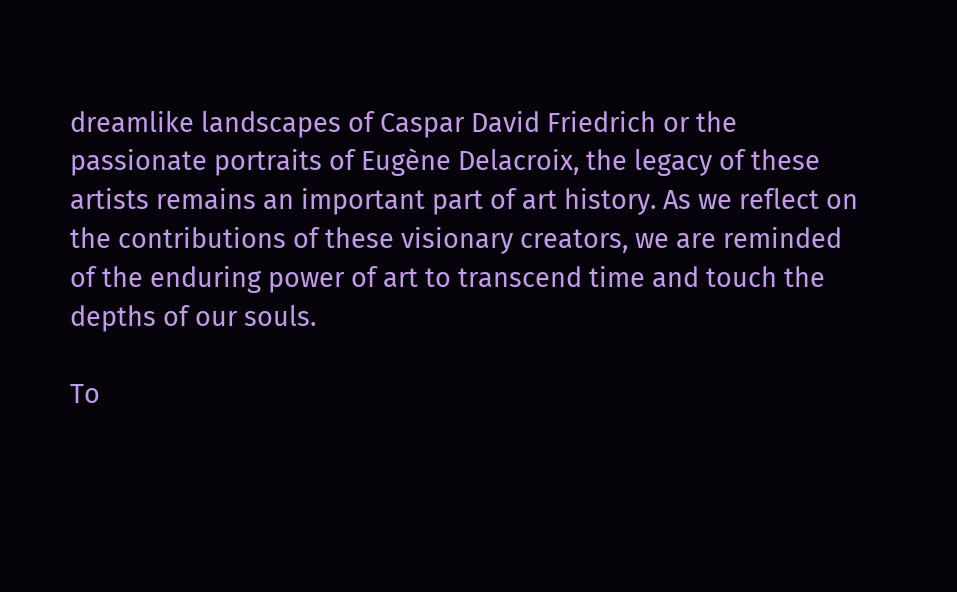dreamlike landscapes of Caspar David Friedrich or the passionate portraits of Eugène Delacroix, the legacy of these artists remains an important part of art history. As we reflect on the contributions of these visionary creators, we are reminded of the enduring power of art to transcend time and touch the depths of our souls.

To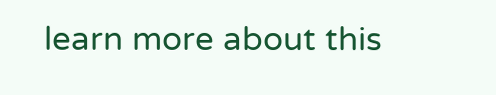learn more about this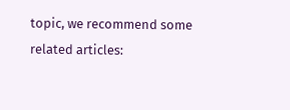topic, we recommend some related articles: